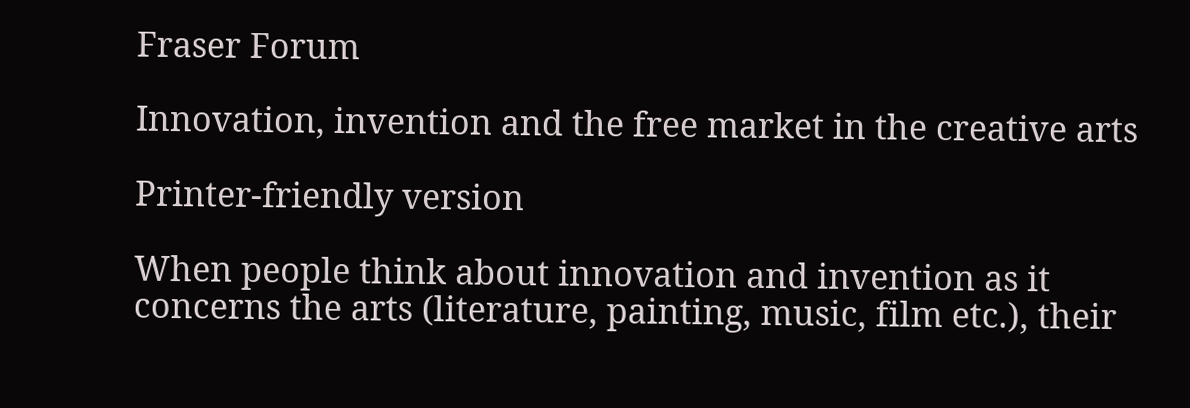Fraser Forum

Innovation, invention and the free market in the creative arts

Printer-friendly version

When people think about innovation and invention as it concerns the arts (literature, painting, music, film etc.), their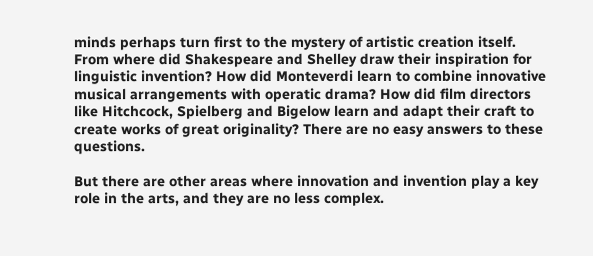minds perhaps turn first to the mystery of artistic creation itself. From where did Shakespeare and Shelley draw their inspiration for linguistic invention? How did Monteverdi learn to combine innovative musical arrangements with operatic drama? How did film directors like Hitchcock, Spielberg and Bigelow learn and adapt their craft to create works of great originality? There are no easy answers to these questions.

But there are other areas where innovation and invention play a key role in the arts, and they are no less complex.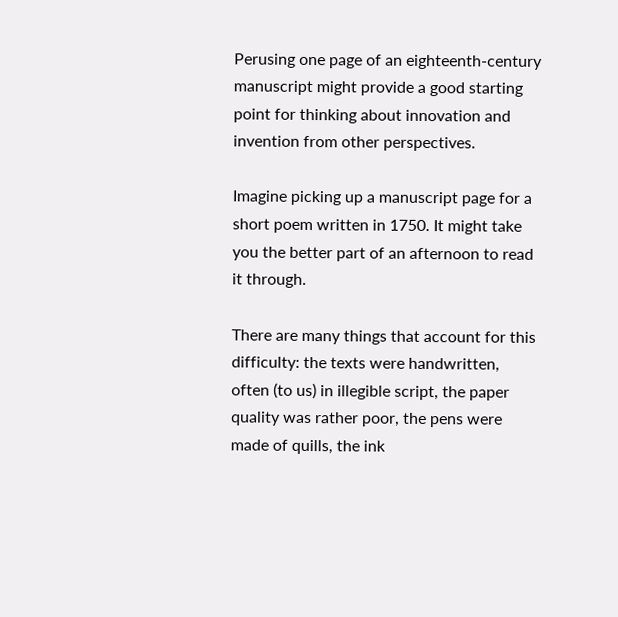Perusing one page of an eighteenth-century manuscript might provide a good starting point for thinking about innovation and invention from other perspectives.

Imagine picking up a manuscript page for a short poem written in 1750. It might take you the better part of an afternoon to read it through.

There are many things that account for this difficulty: the texts were handwritten, often (to us) in illegible script, the paper quality was rather poor, the pens were made of quills, the ink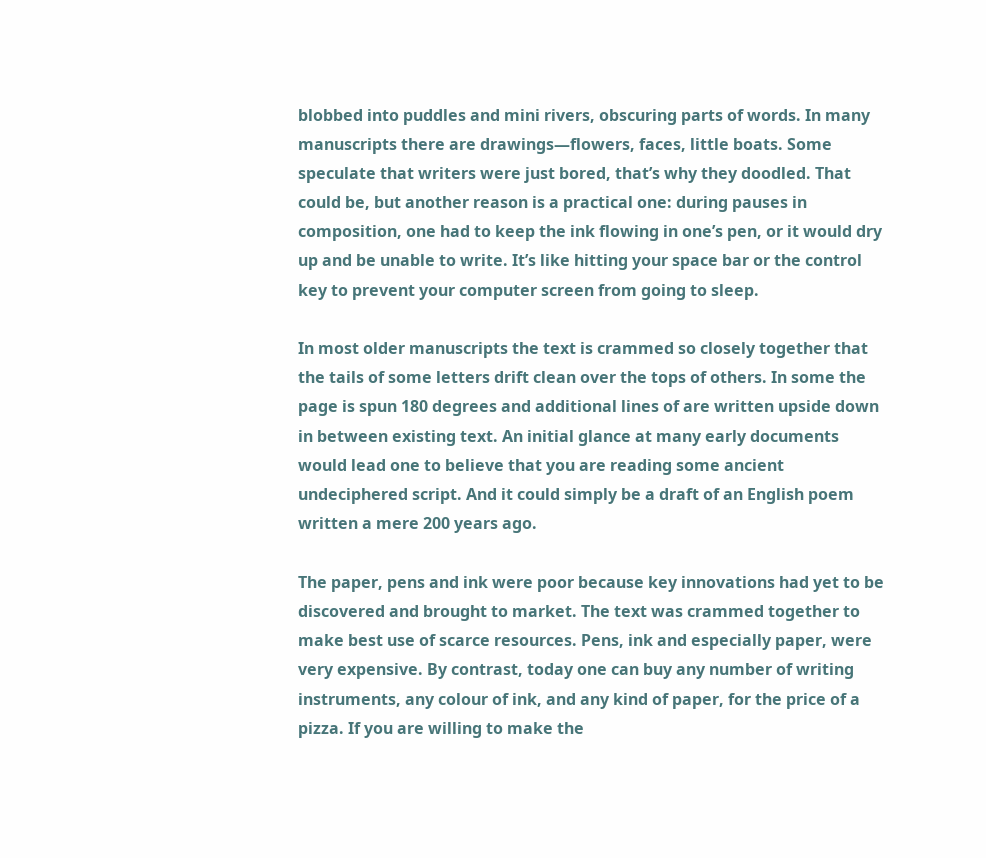blobbed into puddles and mini rivers, obscuring parts of words. In many manuscripts there are drawings—flowers, faces, little boats. Some speculate that writers were just bored, that’s why they doodled. That could be, but another reason is a practical one: during pauses in composition, one had to keep the ink flowing in one’s pen, or it would dry up and be unable to write. It’s like hitting your space bar or the control key to prevent your computer screen from going to sleep.

In most older manuscripts the text is crammed so closely together that the tails of some letters drift clean over the tops of others. In some the page is spun 180 degrees and additional lines of are written upside down in between existing text. An initial glance at many early documents would lead one to believe that you are reading some ancient undeciphered script. And it could simply be a draft of an English poem written a mere 200 years ago.

The paper, pens and ink were poor because key innovations had yet to be discovered and brought to market. The text was crammed together to make best use of scarce resources. Pens, ink and especially paper, were very expensive. By contrast, today one can buy any number of writing instruments, any colour of ink, and any kind of paper, for the price of a pizza. If you are willing to make the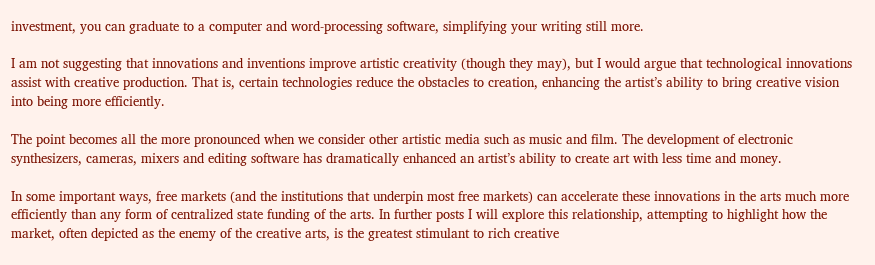investment, you can graduate to a computer and word-processing software, simplifying your writing still more.

I am not suggesting that innovations and inventions improve artistic creativity (though they may), but I would argue that technological innovations assist with creative production. That is, certain technologies reduce the obstacles to creation, enhancing the artist’s ability to bring creative vision into being more efficiently.

The point becomes all the more pronounced when we consider other artistic media such as music and film. The development of electronic synthesizers, cameras, mixers and editing software has dramatically enhanced an artist’s ability to create art with less time and money.

In some important ways, free markets (and the institutions that underpin most free markets) can accelerate these innovations in the arts much more efficiently than any form of centralized state funding of the arts. In further posts I will explore this relationship, attempting to highlight how the market, often depicted as the enemy of the creative arts, is the greatest stimulant to rich creative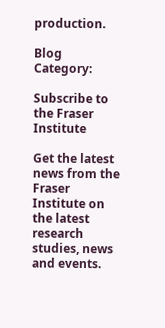production.

Blog Category:

Subscribe to the Fraser Institute

Get the latest news from the Fraser Institute on the latest research studies, news and events.